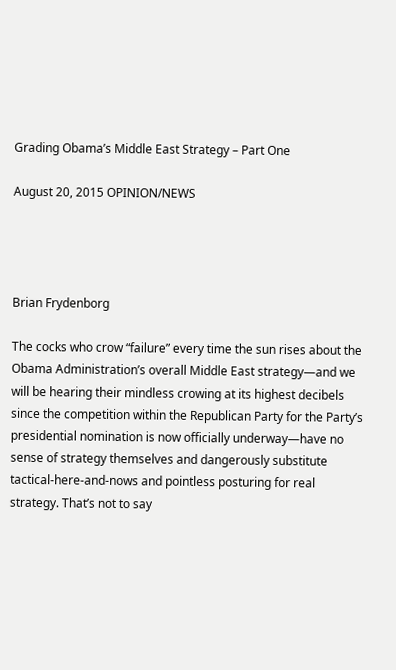Grading Obama’s Middle East Strategy – Part One

August 20, 2015 OPINION/NEWS




Brian Frydenborg

The cocks who crow “failure” every time the sun rises about the Obama Administration’s overall Middle East strategy—and we will be hearing their mindless crowing at its highest decibels since the competition within the Republican Party for the Party’s presidential nomination is now officially underway—have no sense of strategy themselves and dangerously substitute tactical-here-and-nows and pointless posturing for real strategy. That’s not to say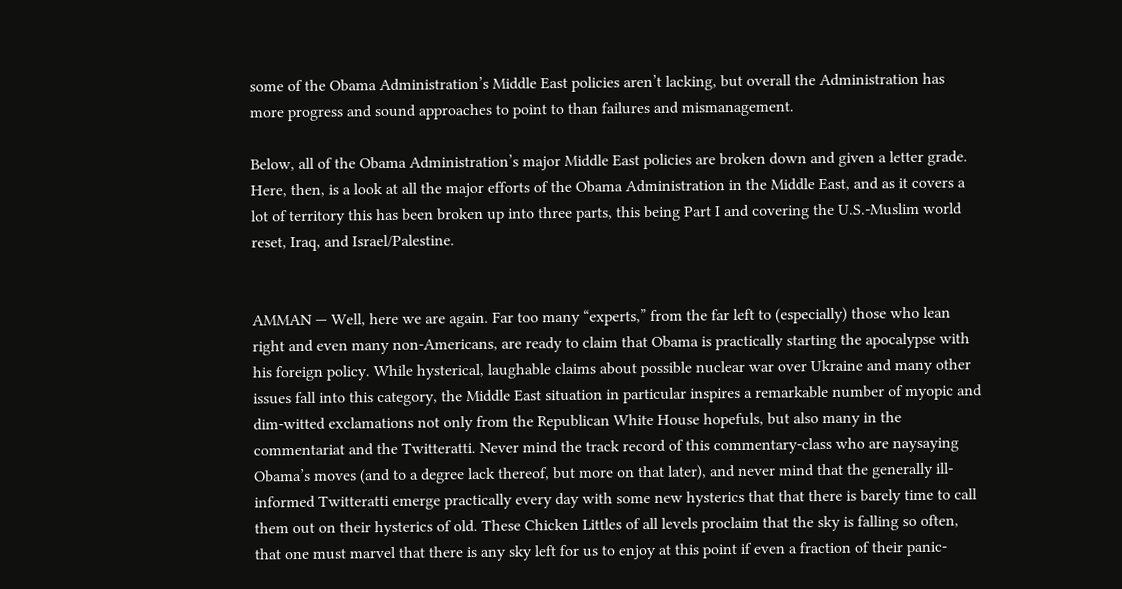some of the Obama Administration’s Middle East policies aren’t lacking, but overall the Administration has more progress and sound approaches to point to than failures and mismanagement.

Below, all of the Obama Administration’s major Middle East policies are broken down and given a letter grade. Here, then, is a look at all the major efforts of the Obama Administration in the Middle East, and as it covers a lot of territory this has been broken up into three parts, this being Part I and covering the U.S.-Muslim world reset, Iraq, and Israel/Palestine.


AMMAN — Well, here we are again. Far too many “experts,” from the far left to (especially) those who lean right and even many non-Americans, are ready to claim that Obama is practically starting the apocalypse with his foreign policy. While hysterical, laughable claims about possible nuclear war over Ukraine and many other issues fall into this category, the Middle East situation in particular inspires a remarkable number of myopic and dim-witted exclamations not only from the Republican White House hopefuls, but also many in the commentariat and the Twitteratti. Never mind the track record of this commentary-class who are naysaying Obama’s moves (and to a degree lack thereof, but more on that later), and never mind that the generally ill-informed Twitteratti emerge practically every day with some new hysterics that that there is barely time to call them out on their hysterics of old. These Chicken Littles of all levels proclaim that the sky is falling so often, that one must marvel that there is any sky left for us to enjoy at this point if even a fraction of their panic-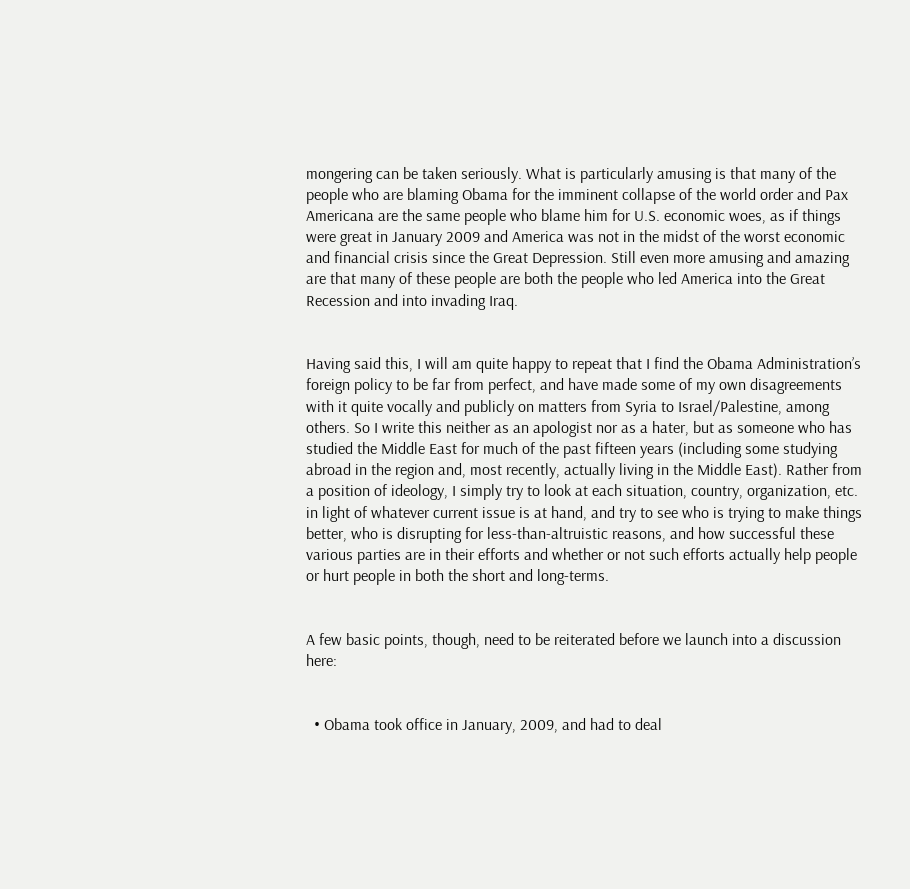mongering can be taken seriously. What is particularly amusing is that many of the people who are blaming Obama for the imminent collapse of the world order and Pax Americana are the same people who blame him for U.S. economic woes, as if things were great in January 2009 and America was not in the midst of the worst economic and financial crisis since the Great Depression. Still even more amusing and amazing are that many of these people are both the people who led America into the Great Recession and into invading Iraq.


Having said this, I will am quite happy to repeat that I find the Obama Administration’s foreign policy to be far from perfect, and have made some of my own disagreements with it quite vocally and publicly on matters from Syria to Israel/Palestine, among others. So I write this neither as an apologist nor as a hater, but as someone who has studied the Middle East for much of the past fifteen years (including some studying abroad in the region and, most recently, actually living in the Middle East). Rather from a position of ideology, I simply try to look at each situation, country, organization, etc. in light of whatever current issue is at hand, and try to see who is trying to make things better, who is disrupting for less-than-altruistic reasons, and how successful these various parties are in their efforts and whether or not such efforts actually help people or hurt people in both the short and long-terms.


A few basic points, though, need to be reiterated before we launch into a discussion here:


  • Obama took office in January, 2009, and had to deal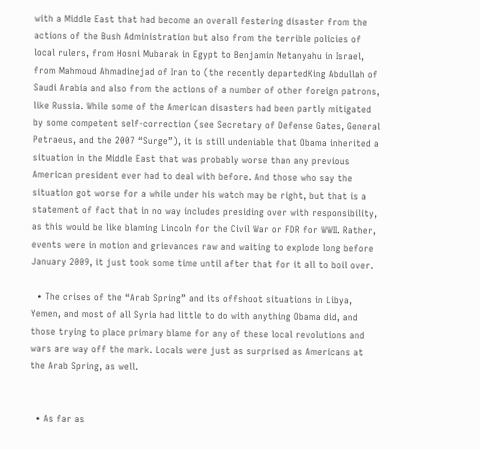with a Middle East that had become an overall festering disaster from the actions of the Bush Administration but also from the terrible policies of local rulers, from Hosni Mubarak in Egypt to Benjamin Netanyahu in Israel, from Mahmoud Ahmadinejad of Iran to (the recently departedKing Abdullah of Saudi Arabia and also from the actions of a number of other foreign patrons, like Russia. While some of the American disasters had been partly mitigated by some competent self-correction (see Secretary of Defense Gates, General Petraeus, and the 2007 “Surge”), it is still undeniable that Obama inherited a situation in the Middle East that was probably worse than any previous American president ever had to deal with before. And those who say the situation got worse for a while under his watch may be right, but that is a statement of fact that in no way includes presiding over with responsibility, as this would be like blaming Lincoln for the Civil War or FDR for WWII. Rather, events were in motion and grievances raw and waiting to explode long before January 2009, it just took some time until after that for it all to boil over.

  • The crises of the “Arab Spring” and its offshoot situations in Libya, Yemen, and most of all Syria had little to do with anything Obama did, and those trying to place primary blame for any of these local revolutions and wars are way off the mark. Locals were just as surprised as Americans at the Arab Spring, as well.


  • As far as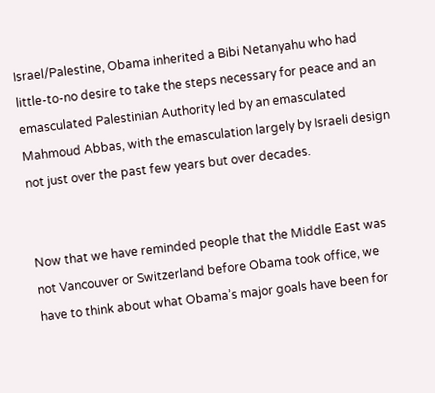Israel/Palestine, Obama inherited a Bibi Netanyahu who had little-to-no desire to take the steps necessary for peace and an emasculated Palestinian Authority led by an emasculated Mahmoud Abbas, with the emasculation largely by Israeli design not just over the past few years but over decades.


Now that we have reminded people that the Middle East was not Vancouver or Switzerland before Obama took office, we have to think about what Obama’s major goals have been for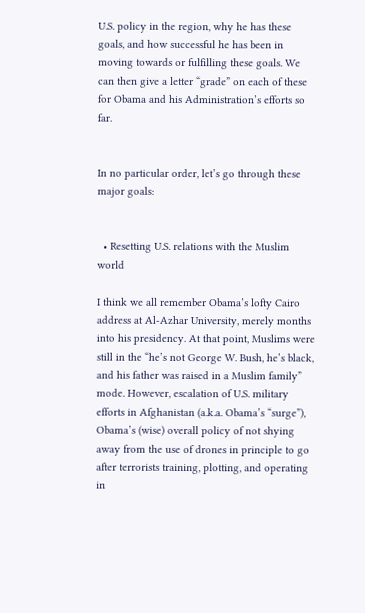U.S. policy in the region, why he has these goals, and how successful he has been in moving towards or fulfilling these goals. We can then give a letter “grade” on each of these for Obama and his Administration’s efforts so far.


In no particular order, let’s go through these major goals:


  • Resetting U.S. relations with the Muslim world

I think we all remember Obama’s lofty Cairo address at Al-Azhar University, merely months into his presidency. At that point, Muslims were still in the “he’s not George W. Bush, he’s black, and his father was raised in a Muslim family” mode. However, escalation of U.S. military efforts in Afghanistan (a.k.a. Obama’s “surge”), Obama’s (wise) overall policy of not shying away from the use of drones in principle to go after terrorists training, plotting, and operating in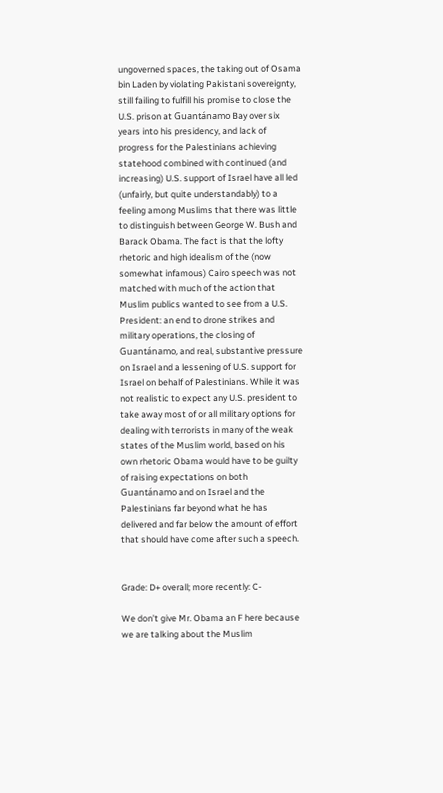ungoverned spaces, the taking out of Osama bin Laden by violating Pakistani sovereignty, still failing to fulfill his promise to close the U.S. prison at Guantánamo Bay over six years into his presidency, and lack of progress for the Palestinians achieving statehood combined with continued (and increasing) U.S. support of Israel have all led (unfairly, but quite understandably) to a feeling among Muslims that there was little to distinguish between George W. Bush and Barack Obama. The fact is that the lofty rhetoric and high idealism of the (now somewhat infamous) Cairo speech was not matched with much of the action that Muslim publics wanted to see from a U.S. President: an end to drone strikes and military operations, the closing of Guantánamo, and real, substantive pressure on Israel and a lessening of U.S. support for Israel on behalf of Palestinians. While it was not realistic to expect any U.S. president to take away most of or all military options for dealing with terrorists in many of the weak states of the Muslim world, based on his own rhetoric Obama would have to be guilty of raising expectations on both Guantánamo and on Israel and the Palestinians far beyond what he has delivered and far below the amount of effort that should have come after such a speech.


Grade: D+ overall; more recently: C-

We don’t give Mr. Obama an F here because we are talking about the Muslim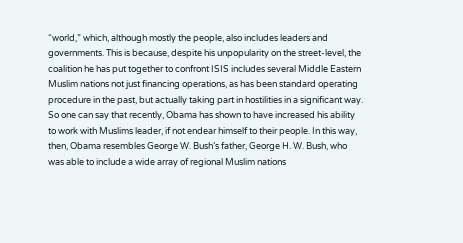“world,” which, although mostly the people, also includes leaders and governments. This is because, despite his unpopularity on the street-level, the coalition he has put together to confront ISIS includes several Middle Eastern Muslim nations not just financing operations, as has been standard operating procedure in the past, but actually taking part in hostilities in a significant way. So one can say that recently, Obama has shown to have increased his ability to work with Muslims leader, if not endear himself to their people. In this way, then, Obama resembles George W. Bush’s father, George H. W. Bush, who was able to include a wide array of regional Muslim nations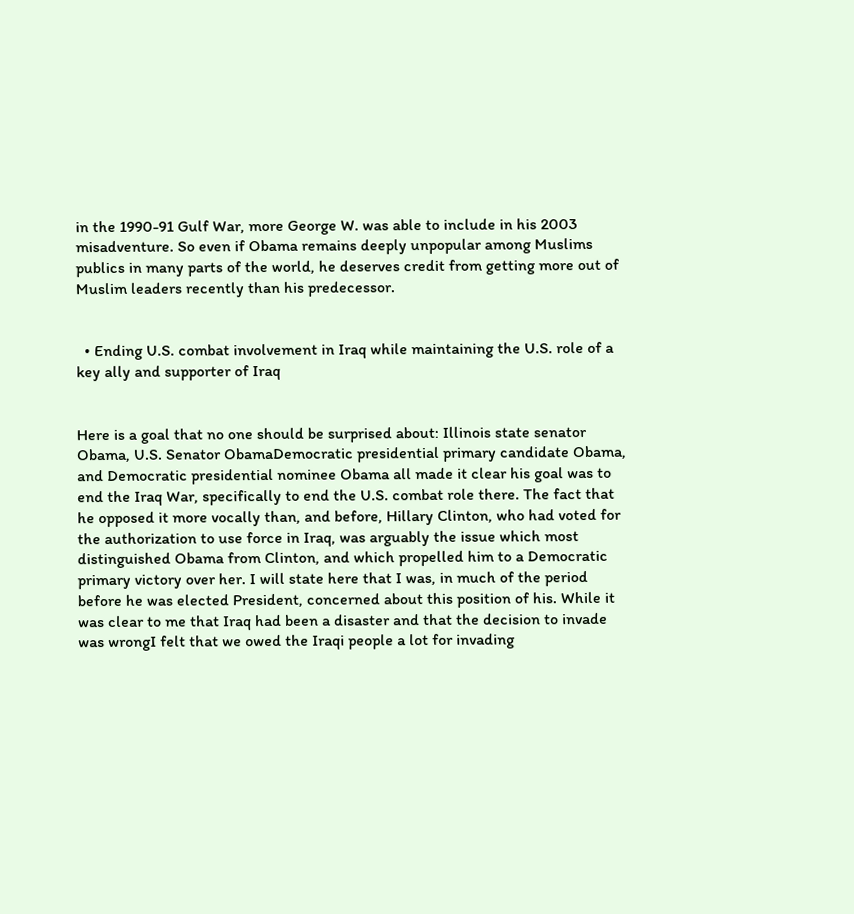in the 1990-91 Gulf War, more George W. was able to include in his 2003 misadventure. So even if Obama remains deeply unpopular among Muslims publics in many parts of the world, he deserves credit from getting more out of Muslim leaders recently than his predecessor.


  • Ending U.S. combat involvement in Iraq while maintaining the U.S. role of a key ally and supporter of Iraq


Here is a goal that no one should be surprised about: Illinois state senator Obama, U.S. Senator ObamaDemocratic presidential primary candidate Obama, and Democratic presidential nominee Obama all made it clear his goal was to end the Iraq War, specifically to end the U.S. combat role there. The fact that he opposed it more vocally than, and before, Hillary Clinton, who had voted for the authorization to use force in Iraq, was arguably the issue which most distinguished Obama from Clinton, and which propelled him to a Democratic primary victory over her. I will state here that I was, in much of the period before he was elected President, concerned about this position of his. While it was clear to me that Iraq had been a disaster and that the decision to invade was wrongI felt that we owed the Iraqi people a lot for invading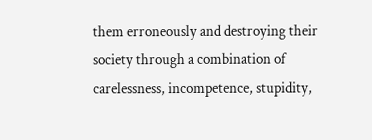them erroneously and destroying their society through a combination of carelessness, incompetence, stupidity,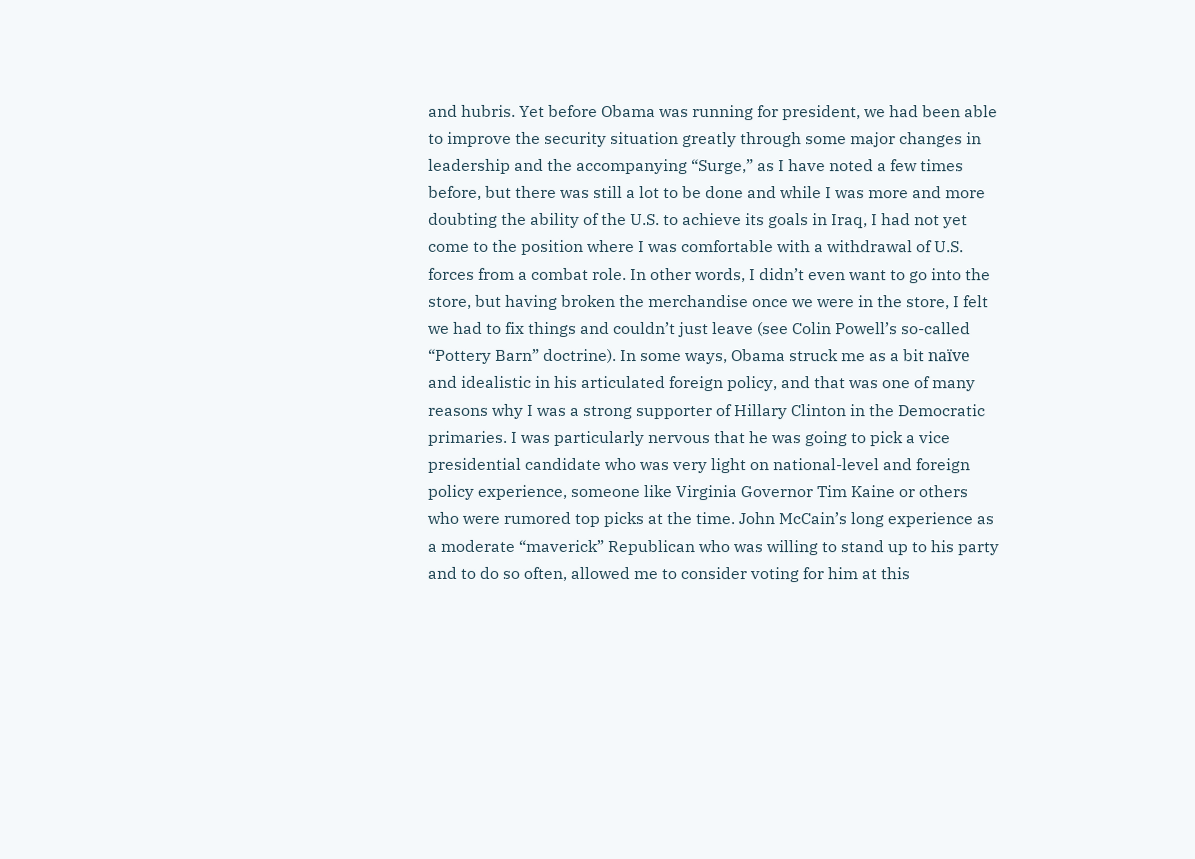and hubris. Yet before Obama was running for president, we had been able to improve the security situation greatly through some major changes in leadership and the accompanying “Surge,” as I have noted a few times before, but there was still a lot to be done and while I was more and more doubting the ability of the U.S. to achieve its goals in Iraq, I had not yet come to the position where I was comfortable with a withdrawal of U.S. forces from a combat role. In other words, I didn’t even want to go into the store, but having broken the merchandise once we were in the store, I felt we had to fix things and couldn’t just leave (see Colin Powell’s so-called “Pottery Barn” doctrine). In some ways, Obama struck me as a bit naïve and idealistic in his articulated foreign policy, and that was one of many reasons why I was a strong supporter of Hillary Clinton in the Democratic primaries. I was particularly nervous that he was going to pick a vice presidential candidate who was very light on national-level and foreign policy experience, someone like Virginia Governor Tim Kaine or others who were rumored top picks at the time. John McCain’s long experience as a moderate “maverick” Republican who was willing to stand up to his party and to do so often, allowed me to consider voting for him at this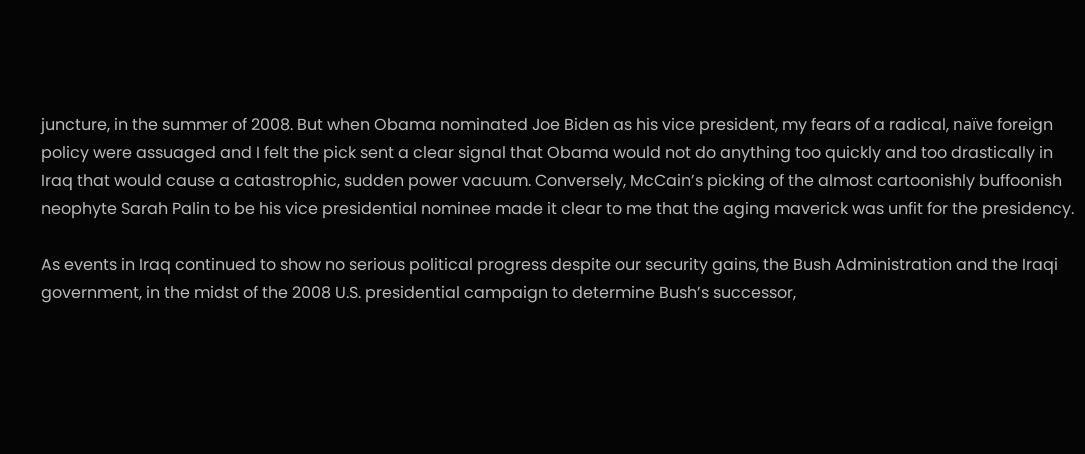juncture, in the summer of 2008. But when Obama nominated Joe Biden as his vice president, my fears of a radical, naïve foreign policy were assuaged and I felt the pick sent a clear signal that Obama would not do anything too quickly and too drastically in Iraq that would cause a catastrophic, sudden power vacuum. Conversely, McCain’s picking of the almost cartoonishly buffoonish neophyte Sarah Palin to be his vice presidential nominee made it clear to me that the aging maverick was unfit for the presidency.

As events in Iraq continued to show no serious political progress despite our security gains, the Bush Administration and the Iraqi government, in the midst of the 2008 U.S. presidential campaign to determine Bush’s successor,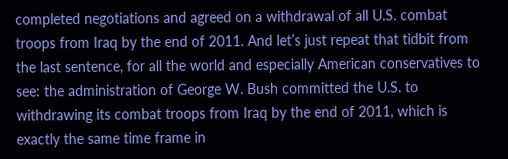completed negotiations and agreed on a withdrawal of all U.S. combat troops from Iraq by the end of 2011. And let’s just repeat that tidbit from the last sentence, for all the world and especially American conservatives to see: the administration of George W. Bush committed the U.S. to withdrawing its combat troops from Iraq by the end of 2011, which is exactly the same time frame in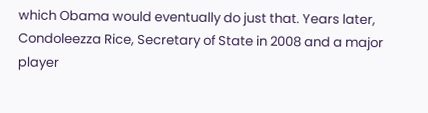which Obama would eventually do just that. Years later, Condoleezza Rice, Secretary of State in 2008 and a major player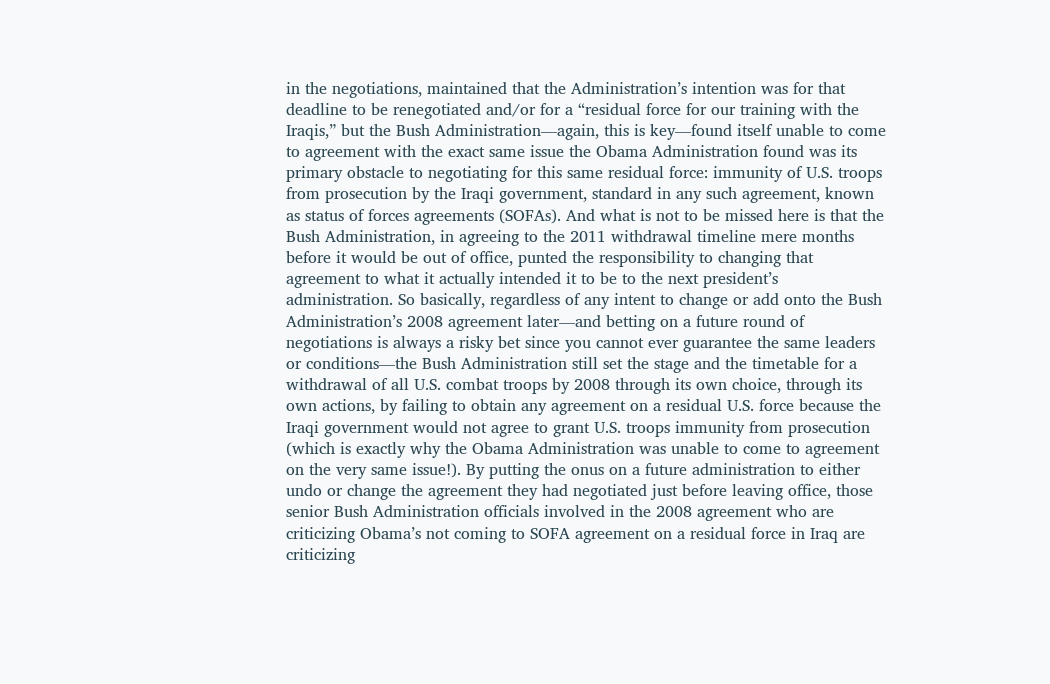in the negotiations, maintained that the Administration’s intention was for that deadline to be renegotiated and/or for a “residual force for our training with the Iraqis,” but the Bush Administration—again, this is key—found itself unable to come to agreement with the exact same issue the Obama Administration found was its primary obstacle to negotiating for this same residual force: immunity of U.S. troops from prosecution by the Iraqi government, standard in any such agreement, known as status of forces agreements (SOFAs). And what is not to be missed here is that the Bush Administration, in agreeing to the 2011 withdrawal timeline mere months before it would be out of office, punted the responsibility to changing that agreement to what it actually intended it to be to the next president’s administration. So basically, regardless of any intent to change or add onto the Bush Administration’s 2008 agreement later—and betting on a future round of negotiations is always a risky bet since you cannot ever guarantee the same leaders or conditions—the Bush Administration still set the stage and the timetable for a withdrawal of all U.S. combat troops by 2008 through its own choice, through its own actions, by failing to obtain any agreement on a residual U.S. force because the Iraqi government would not agree to grant U.S. troops immunity from prosecution (which is exactly why the Obama Administration was unable to come to agreement on the very same issue!). By putting the onus on a future administration to either undo or change the agreement they had negotiated just before leaving office, those senior Bush Administration officials involved in the 2008 agreement who are criticizing Obama’s not coming to SOFA agreement on a residual force in Iraq are criticizing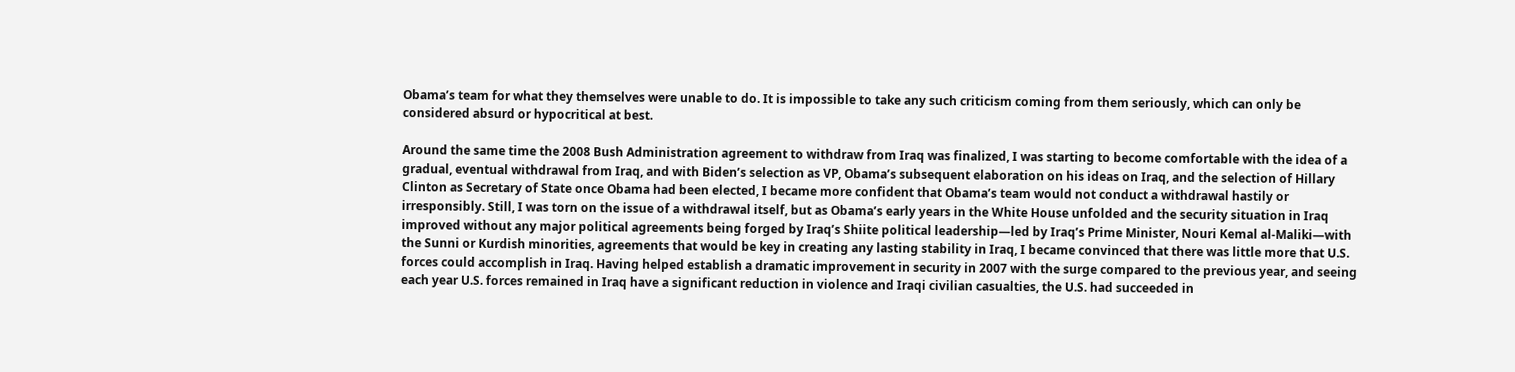Obama’s team for what they themselves were unable to do. It is impossible to take any such criticism coming from them seriously, which can only be considered absurd or hypocritical at best.

Around the same time the 2008 Bush Administration agreement to withdraw from Iraq was finalized, I was starting to become comfortable with the idea of a gradual, eventual withdrawal from Iraq, and with Biden’s selection as VP, Obama’s subsequent elaboration on his ideas on Iraq, and the selection of Hillary Clinton as Secretary of State once Obama had been elected, I became more confident that Obama’s team would not conduct a withdrawal hastily or irresponsibly. Still, I was torn on the issue of a withdrawal itself, but as Obama’s early years in the White House unfolded and the security situation in Iraq improved without any major political agreements being forged by Iraq’s Shiite political leadership—led by Iraq’s Prime Minister, Nouri Kemal al-Maliki—with the Sunni or Kurdish minorities, agreements that would be key in creating any lasting stability in Iraq, I became convinced that there was little more that U.S. forces could accomplish in Iraq. Having helped establish a dramatic improvement in security in 2007 with the surge compared to the previous year, and seeing each year U.S. forces remained in Iraq have a significant reduction in violence and Iraqi civilian casualties, the U.S. had succeeded in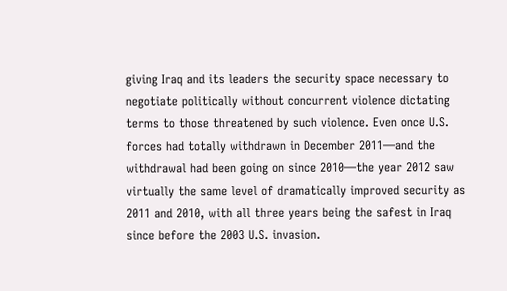giving Iraq and its leaders the security space necessary to negotiate politically without concurrent violence dictating terms to those threatened by such violence. Even once U.S. forces had totally withdrawn in December 2011—and the withdrawal had been going on since 2010—the year 2012 saw virtually the same level of dramatically improved security as 2011 and 2010, with all three years being the safest in Iraq since before the 2003 U.S. invasion.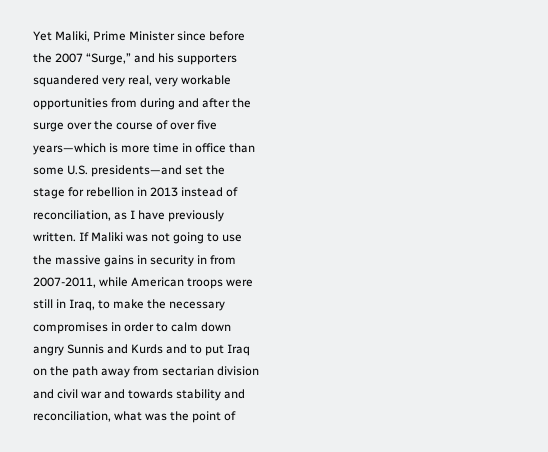Yet Maliki, Prime Minister since before the 2007 “Surge,” and his supporters squandered very real, very workable opportunities from during and after the surge over the course of over five years—which is more time in office than some U.S. presidents—and set the stage for rebellion in 2013 instead of reconciliation, as I have previously written. If Maliki was not going to use the massive gains in security in from 2007-2011, while American troops were still in Iraq, to make the necessary compromises in order to calm down angry Sunnis and Kurds and to put Iraq on the path away from sectarian division and civil war and towards stability and reconciliation, what was the point of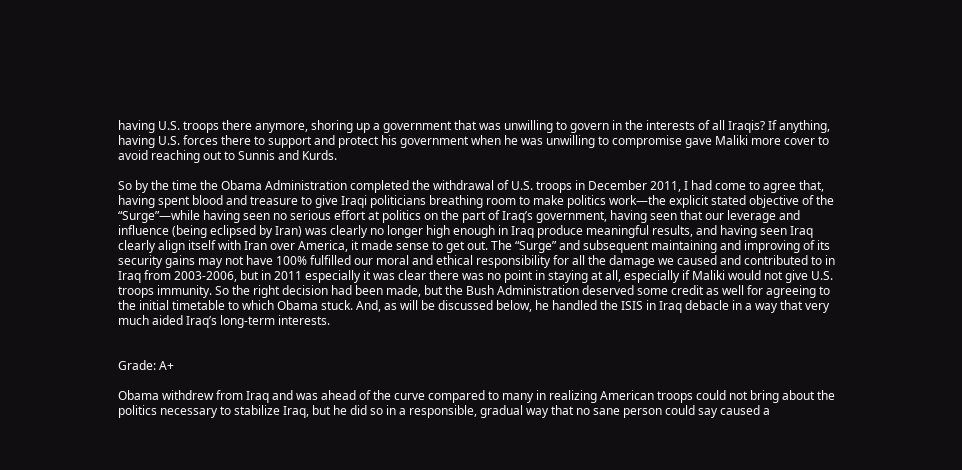having U.S. troops there anymore, shoring up a government that was unwilling to govern in the interests of all Iraqis? If anything, having U.S. forces there to support and protect his government when he was unwilling to compromise gave Maliki more cover to avoid reaching out to Sunnis and Kurds.

So by the time the Obama Administration completed the withdrawal of U.S. troops in December 2011, I had come to agree that, having spent blood and treasure to give Iraqi politicians breathing room to make politics work—the explicit stated objective of the “Surge”—while having seen no serious effort at politics on the part of Iraq’s government, having seen that our leverage and influence (being eclipsed by Iran) was clearly no longer high enough in Iraq produce meaningful results, and having seen Iraq clearly align itself with Iran over America, it made sense to get out. The “Surge” and subsequent maintaining and improving of its security gains may not have 100% fulfilled our moral and ethical responsibility for all the damage we caused and contributed to in Iraq from 2003-2006, but in 2011 especially it was clear there was no point in staying at all, especially if Maliki would not give U.S. troops immunity. So the right decision had been made, but the Bush Administration deserved some credit as well for agreeing to the initial timetable to which Obama stuck. And, as will be discussed below, he handled the ISIS in Iraq debacle in a way that very much aided Iraq’s long-term interests.


Grade: A+

Obama withdrew from Iraq and was ahead of the curve compared to many in realizing American troops could not bring about the politics necessary to stabilize Iraq, but he did so in a responsible, gradual way that no sane person could say caused a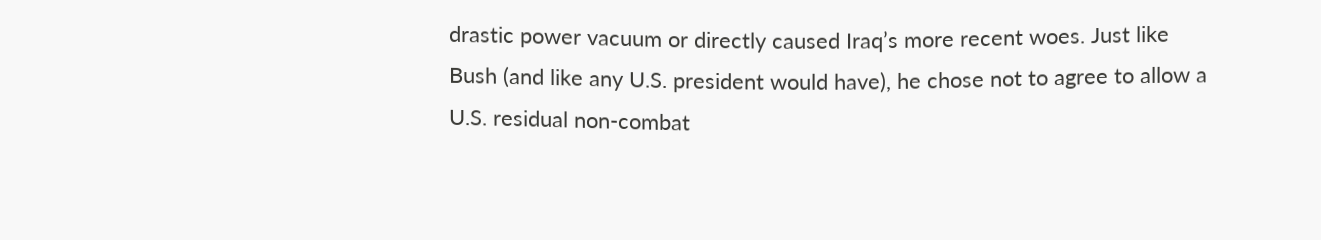drastic power vacuum or directly caused Iraq’s more recent woes. Just like Bush (and like any U.S. president would have), he chose not to agree to allow a U.S. residual non-combat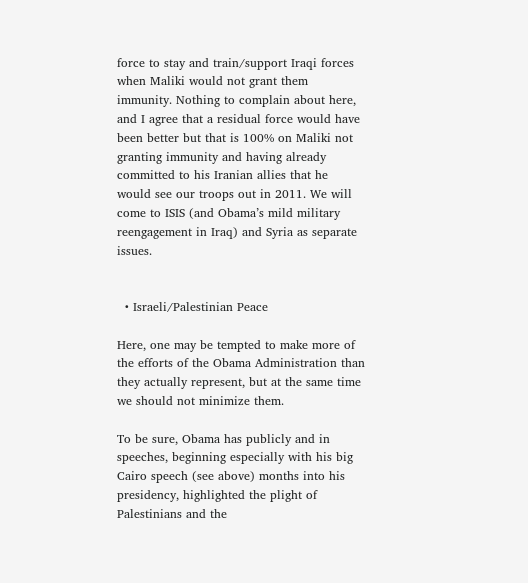force to stay and train/support Iraqi forces when Maliki would not grant them immunity. Nothing to complain about here, and I agree that a residual force would have been better but that is 100% on Maliki not granting immunity and having already committed to his Iranian allies that he would see our troops out in 2011. We will come to ISIS (and Obama’s mild military reengagement in Iraq) and Syria as separate issues.


  • Israeli/Palestinian Peace

Here, one may be tempted to make more of the efforts of the Obama Administration than they actually represent, but at the same time we should not minimize them.

To be sure, Obama has publicly and in speeches, beginning especially with his big Cairo speech (see above) months into his presidency, highlighted the plight of Palestinians and the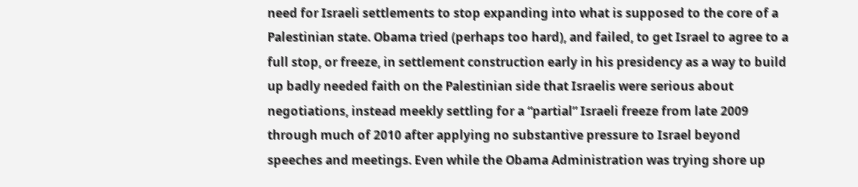need for Israeli settlements to stop expanding into what is supposed to the core of a Palestinian state. Obama tried (perhaps too hard), and failed, to get Israel to agree to a full stop, or freeze, in settlement construction early in his presidency as a way to build up badly needed faith on the Palestinian side that Israelis were serious about negotiations, instead meekly settling for a “partial” Israeli freeze from late 2009 through much of 2010 after applying no substantive pressure to Israel beyond speeches and meetings. Even while the Obama Administration was trying shore up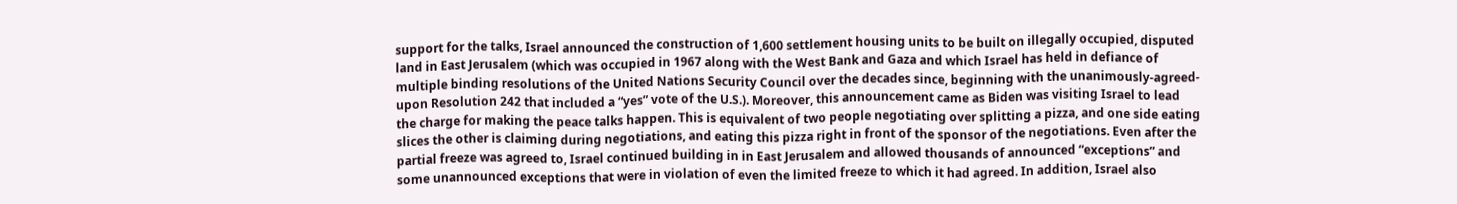support for the talks, Israel announced the construction of 1,600 settlement housing units to be built on illegally occupied, disputed land in East Jerusalem (which was occupied in 1967 along with the West Bank and Gaza and which Israel has held in defiance of multiple binding resolutions of the United Nations Security Council over the decades since, beginning with the unanimously-agreed-upon Resolution 242 that included a “yes” vote of the U.S.). Moreover, this announcement came as Biden was visiting Israel to lead the charge for making the peace talks happen. This is equivalent of two people negotiating over splitting a pizza, and one side eating slices the other is claiming during negotiations, and eating this pizza right in front of the sponsor of the negotiations. Even after the partial freeze was agreed to, Israel continued building in in East Jerusalem and allowed thousands of announced “exceptions” and some unannounced exceptions that were in violation of even the limited freeze to which it had agreed. In addition, Israel also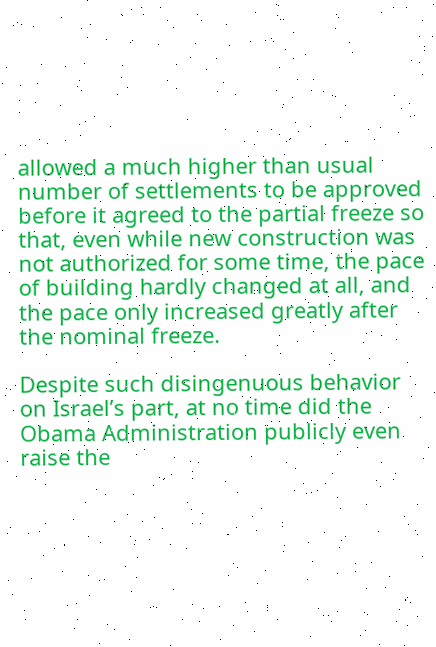allowed a much higher than usual number of settlements to be approved before it agreed to the partial freeze so that, even while new construction was not authorized for some time, the pace of building hardly changed at all, and the pace only increased greatly after the nominal freeze.

Despite such disingenuous behavior on Israel’s part, at no time did the Obama Administration publicly even raise the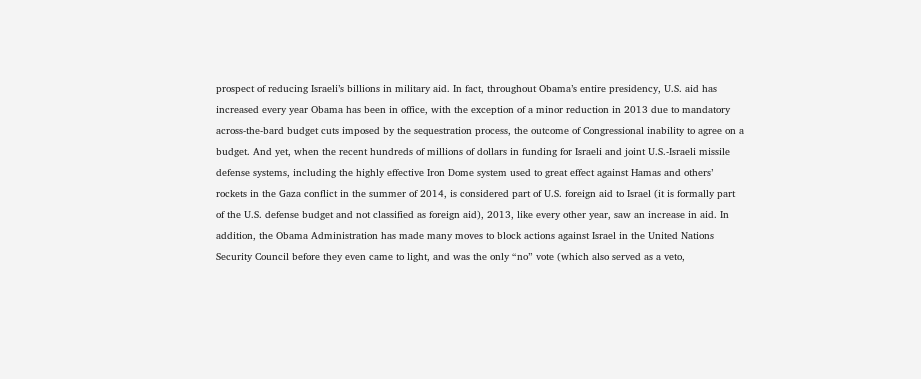prospect of reducing Israeli’s billions in military aid. In fact, throughout Obama’s entire presidency, U.S. aid has increased every year Obama has been in office, with the exception of a minor reduction in 2013 due to mandatory across-the-bard budget cuts imposed by the sequestration process, the outcome of Congressional inability to agree on a budget. And yet, when the recent hundreds of millions of dollars in funding for Israeli and joint U.S.-Israeli missile defense systems, including the highly effective Iron Dome system used to great effect against Hamas and others’ rockets in the Gaza conflict in the summer of 2014, is considered part of U.S. foreign aid to Israel (it is formally part of the U.S. defense budget and not classified as foreign aid), 2013, like every other year, saw an increase in aid. In addition, the Obama Administration has made many moves to block actions against Israel in the United Nations Security Council before they even came to light, and was the only “no” vote (which also served as a veto,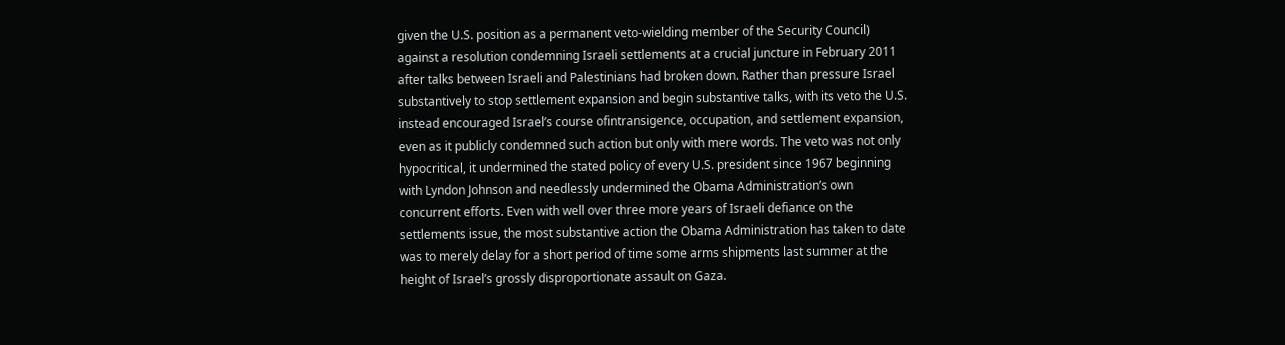given the U.S. position as a permanent veto-wielding member of the Security Council) against a resolution condemning Israeli settlements at a crucial juncture in February 2011 after talks between Israeli and Palestinians had broken down. Rather than pressure Israel substantively to stop settlement expansion and begin substantive talks, with its veto the U.S. instead encouraged Israel’s course ofintransigence, occupation, and settlement expansion, even as it publicly condemned such action but only with mere words. The veto was not only hypocritical, it undermined the stated policy of every U.S. president since 1967 beginning with Lyndon Johnson and needlessly undermined the Obama Administration’s own concurrent efforts. Even with well over three more years of Israeli defiance on the settlements issue, the most substantive action the Obama Administration has taken to date was to merely delay for a short period of time some arms shipments last summer at the height of Israel’s grossly disproportionate assault on Gaza.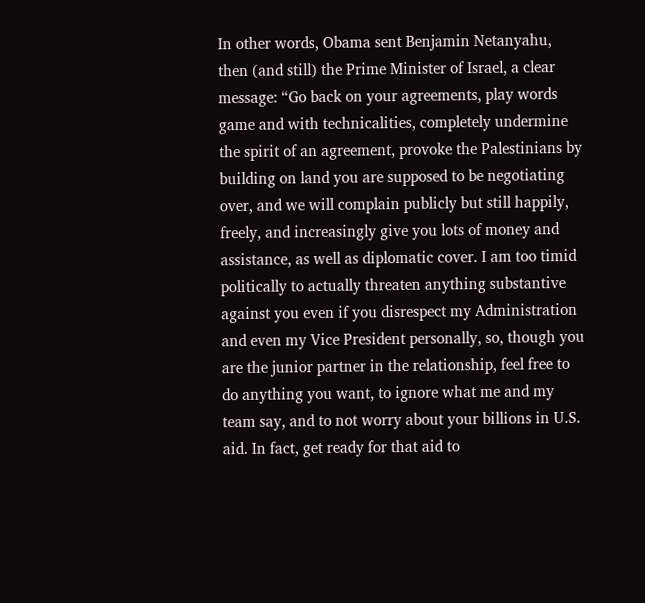In other words, Obama sent Benjamin Netanyahu, then (and still) the Prime Minister of Israel, a clear message: “Go back on your agreements, play words game and with technicalities, completely undermine the spirit of an agreement, provoke the Palestinians by building on land you are supposed to be negotiating over, and we will complain publicly but still happily, freely, and increasingly give you lots of money and assistance, as well as diplomatic cover. I am too timid politically to actually threaten anything substantive against you even if you disrespect my Administration and even my Vice President personally, so, though you are the junior partner in the relationship, feel free to do anything you want, to ignore what me and my team say, and to not worry about your billions in U.S. aid. In fact, get ready for that aid to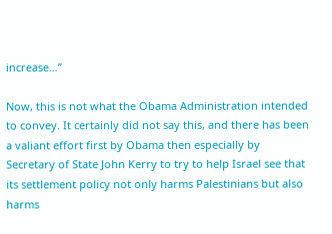increase…”

Now, this is not what the Obama Administration intended to convey. It certainly did not say this, and there has been a valiant effort first by Obama then especially by Secretary of State John Kerry to try to help Israel see that its settlement policy not only harms Palestinians but also harms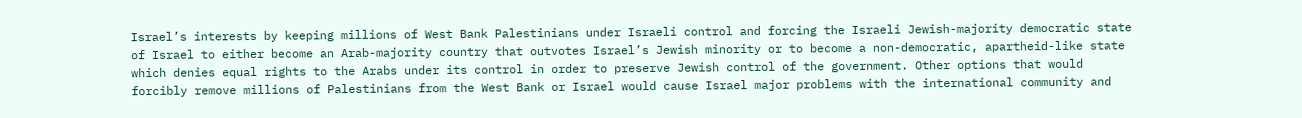Israel’s interests by keeping millions of West Bank Palestinians under Israeli control and forcing the Israeli Jewish-majority democratic state of Israel to either become an Arab-majority country that outvotes Israel’s Jewish minority or to become a non-democratic, apartheid-like state which denies equal rights to the Arabs under its control in order to preserve Jewish control of the government. Other options that would forcibly remove millions of Palestinians from the West Bank or Israel would cause Israel major problems with the international community and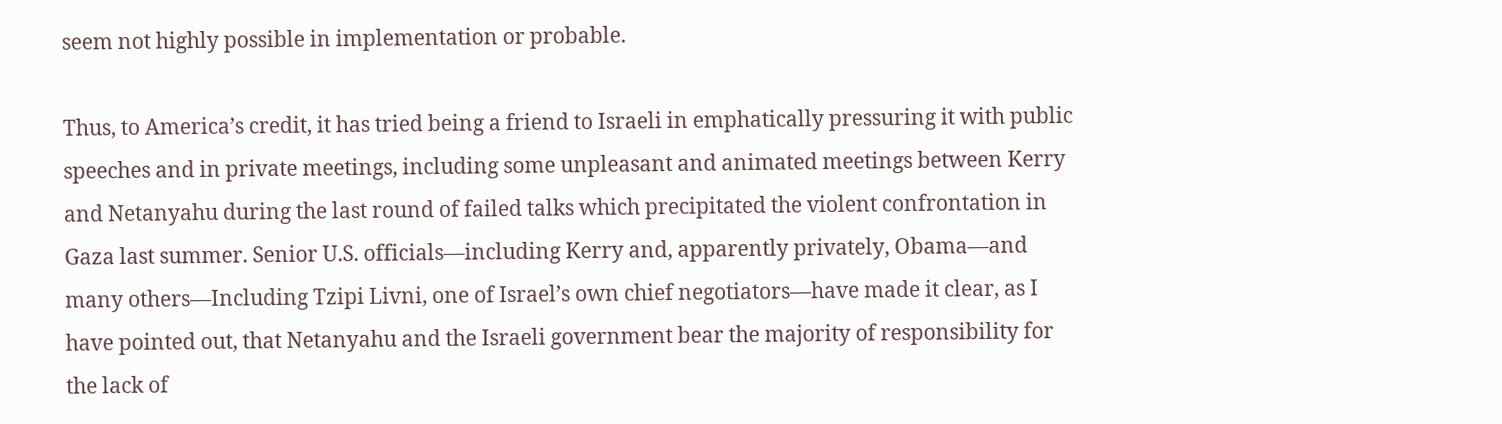seem not highly possible in implementation or probable.

Thus, to America’s credit, it has tried being a friend to Israeli in emphatically pressuring it with public speeches and in private meetings, including some unpleasant and animated meetings between Kerry and Netanyahu during the last round of failed talks which precipitated the violent confrontation in Gaza last summer. Senior U.S. officials—including Kerry and, apparently privately, Obama—and many others—Including Tzipi Livni, one of Israel’s own chief negotiators—have made it clear, as I have pointed out, that Netanyahu and the Israeli government bear the majority of responsibility for the lack of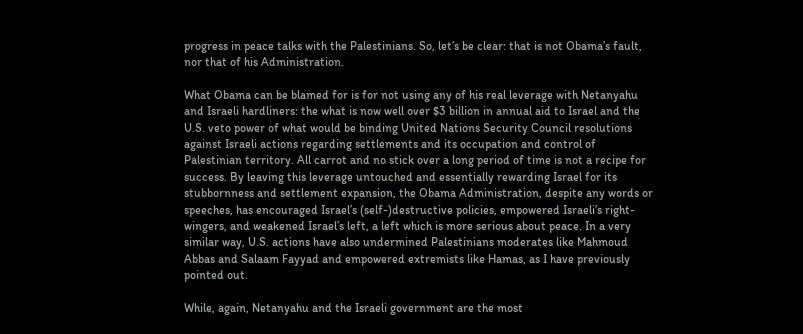progress in peace talks with the Palestinians. So, let’s be clear: that is not Obama’s fault, nor that of his Administration.

What Obama can be blamed for is for not using any of his real leverage with Netanyahu and Israeli hardliners: the what is now well over $3 billion in annual aid to Israel and the U.S. veto power of what would be binding United Nations Security Council resolutions against Israeli actions regarding settlements and its occupation and control of Palestinian territory. All carrot and no stick over a long period of time is not a recipe for success. By leaving this leverage untouched and essentially rewarding Israel for its stubbornness and settlement expansion, the Obama Administration, despite any words or speeches, has encouraged Israel’s (self-)destructive policies, empowered Israeli’s right-wingers, and weakened Israel’s left, a left which is more serious about peace. In a very similar way, U.S. actions have also undermined Palestinians moderates like Mahmoud Abbas and Salaam Fayyad and empowered extremists like Hamas, as I have previously pointed out.

While, again, Netanyahu and the Israeli government are the most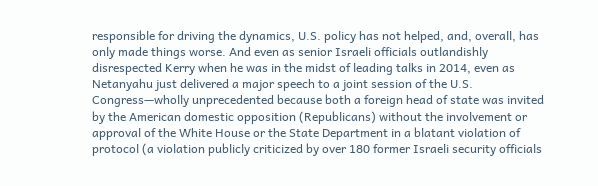responsible for driving the dynamics, U.S. policy has not helped, and, overall, has only made things worse. And even as senior Israeli officials outlandishly disrespected Kerry when he was in the midst of leading talks in 2014, even as Netanyahu just delivered a major speech to a joint session of the U.S. Congress—wholly unprecedented because both a foreign head of state was invited by the American domestic opposition (Republicans) without the involvement or approval of the White House or the State Department in a blatant violation of protocol (a violation publicly criticized by over 180 former Israeli security officials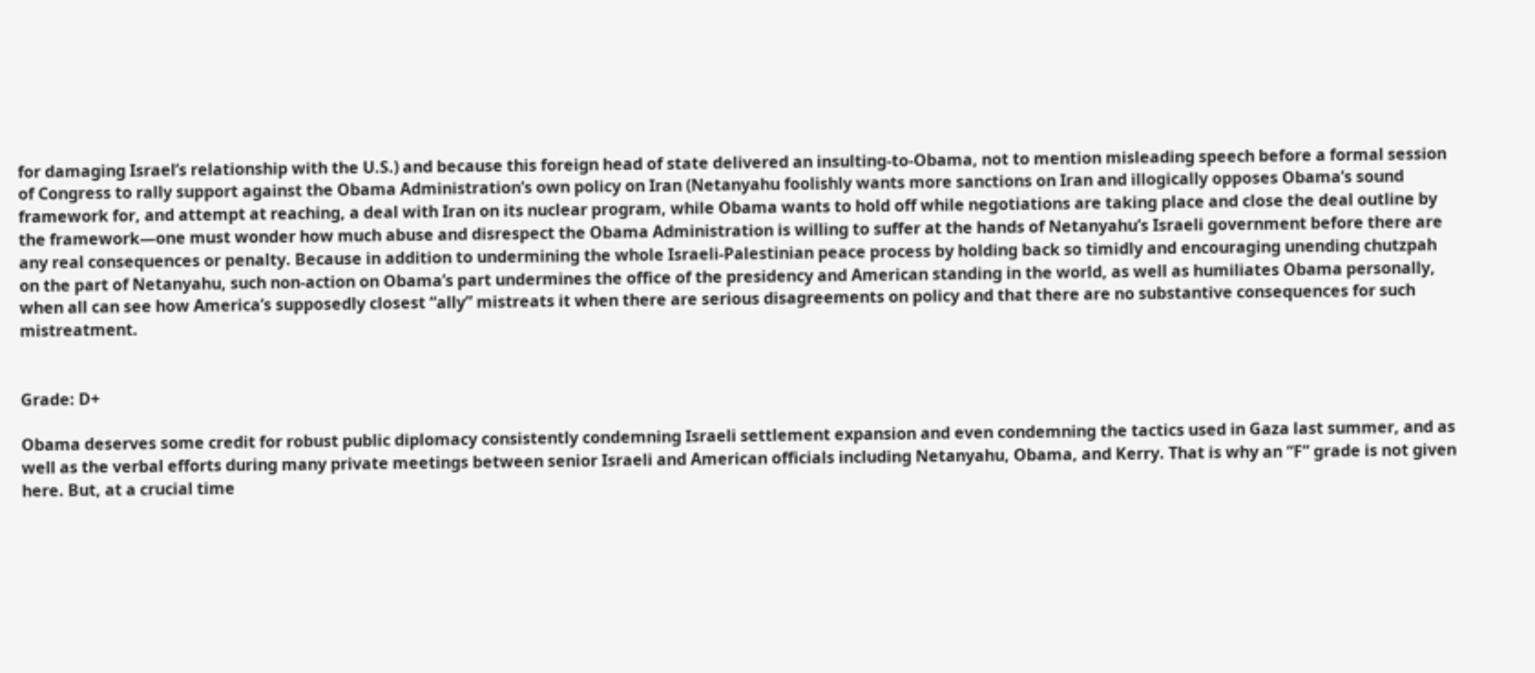for damaging Israel’s relationship with the U.S.) and because this foreign head of state delivered an insulting-to-Obama, not to mention misleading speech before a formal session of Congress to rally support against the Obama Administration’s own policy on Iran (Netanyahu foolishly wants more sanctions on Iran and illogically opposes Obama’s sound framework for, and attempt at reaching, a deal with Iran on its nuclear program, while Obama wants to hold off while negotiations are taking place and close the deal outline by the framework—one must wonder how much abuse and disrespect the Obama Administration is willing to suffer at the hands of Netanyahu’s Israeli government before there are any real consequences or penalty. Because in addition to undermining the whole Israeli-Palestinian peace process by holding back so timidly and encouraging unending chutzpah on the part of Netanyahu, such non-action on Obama’s part undermines the office of the presidency and American standing in the world, as well as humiliates Obama personally, when all can see how America’s supposedly closest “ally” mistreats it when there are serious disagreements on policy and that there are no substantive consequences for such mistreatment.


Grade: D+

Obama deserves some credit for robust public diplomacy consistently condemning Israeli settlement expansion and even condemning the tactics used in Gaza last summer, and as well as the verbal efforts during many private meetings between senior Israeli and American officials including Netanyahu, Obama, and Kerry. That is why an “F” grade is not given here. But, at a crucial time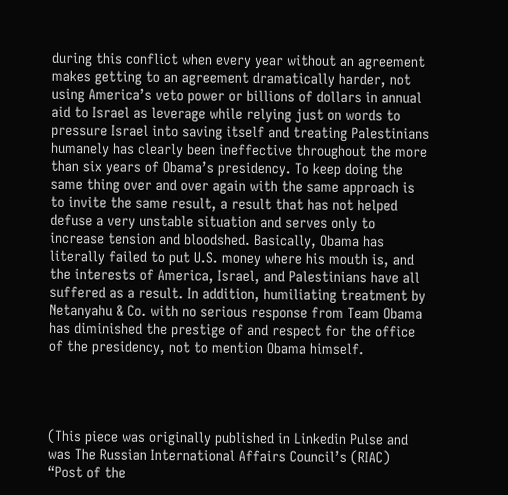during this conflict when every year without an agreement makes getting to an agreement dramatically harder, not using America’s veto power or billions of dollars in annual aid to Israel as leverage while relying just on words to pressure Israel into saving itself and treating Palestinians humanely has clearly been ineffective throughout the more than six years of Obama’s presidency. To keep doing the same thing over and over again with the same approach is to invite the same result, a result that has not helped defuse a very unstable situation and serves only to increase tension and bloodshed. Basically, Obama has literally failed to put U.S. money where his mouth is, and the interests of America, Israel, and Palestinians have all suffered as a result. In addition, humiliating treatment by Netanyahu & Co. with no serious response from Team Obama has diminished the prestige of and respect for the office of the presidency, not to mention Obama himself.




(This piece was originally published in Linkedin Pulse and was The Russian International Affairs Council’s (RIAC) “Post of the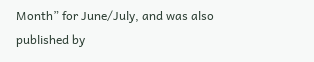Month” for June/July, and was also published by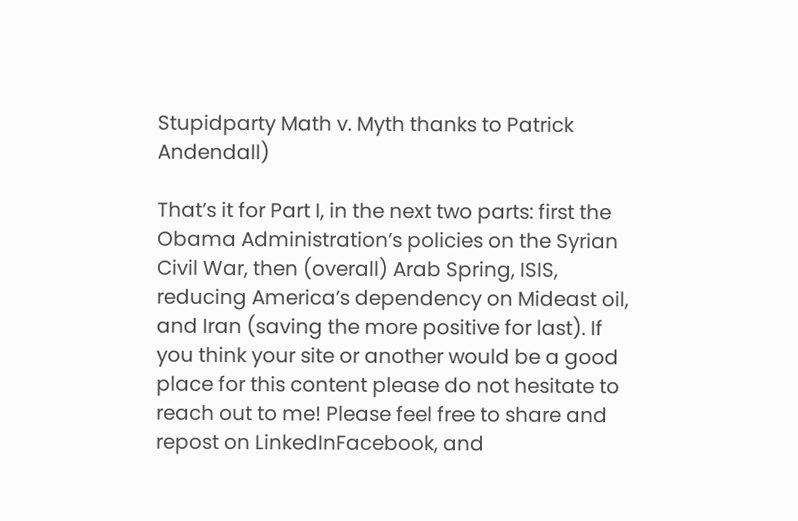Stupidparty Math v. Myth thanks to Patrick Andendall)

That’s it for Part I, in the next two parts: first the Obama Administration’s policies on the Syrian Civil War, then (overall) Arab Spring, ISIS, reducing America’s dependency on Mideast oil, and Iran (saving the more positive for last). If you think your site or another would be a good place for this content please do not hesitate to reach out to me! Please feel free to share and repost on LinkedInFacebook, and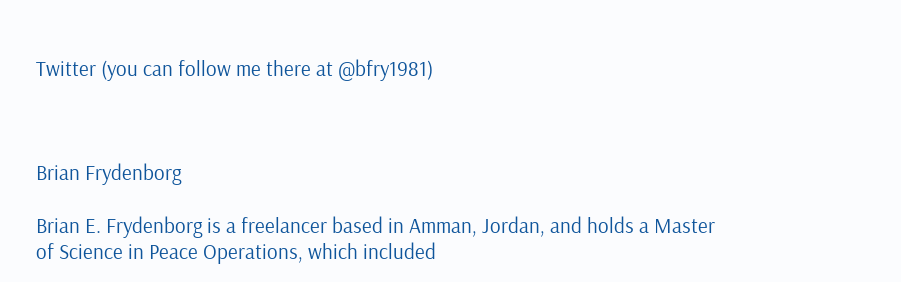Twitter (you can follow me there at @bfry1981)



Brian Frydenborg

Brian E. Frydenborg is a freelancer based in Amman, Jordan, and holds a Master of Science in Peace Operations, which included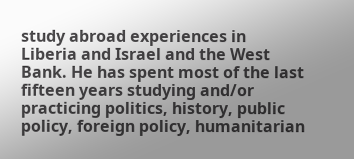study abroad experiences in Liberia and Israel and the West Bank. He has spent most of the last fifteen years studying and/or practicing politics, history, public policy, foreign policy, humanitarian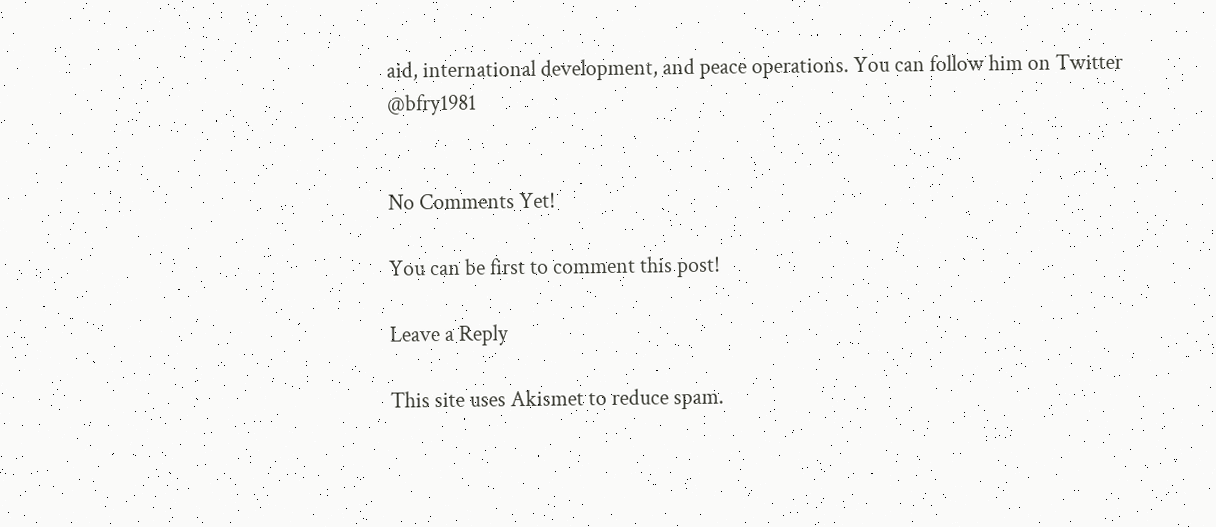aid, international development, and peace operations. You can follow him on Twitter @bfry1981


No Comments Yet!

You can be first to comment this post!

Leave a Reply

This site uses Akismet to reduce spam.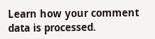Learn how your comment data is processed.